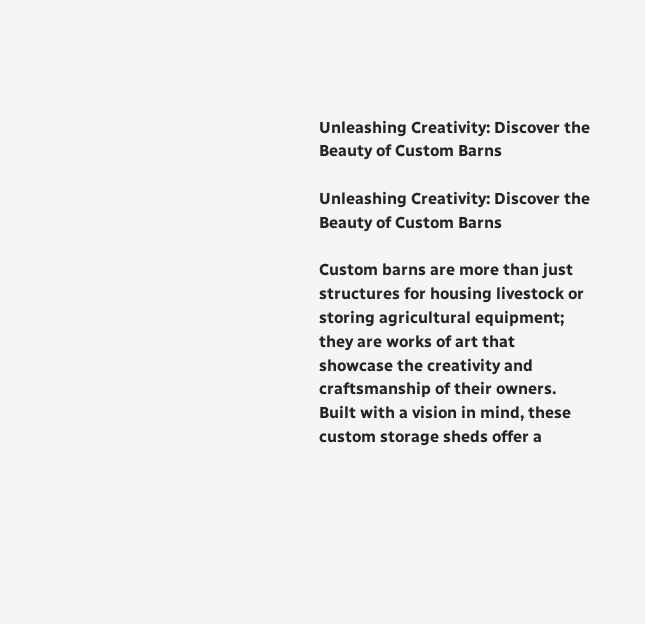Unleashing Creativity: Discover the Beauty of Custom Barns

Unleashing Creativity: Discover the Beauty of Custom Barns

Custom barns are more than just structures for housing livestock or storing agricultural equipment; they are works of art that showcase the creativity and craftsmanship of their owners. Built with a vision in mind, these custom storage sheds offer a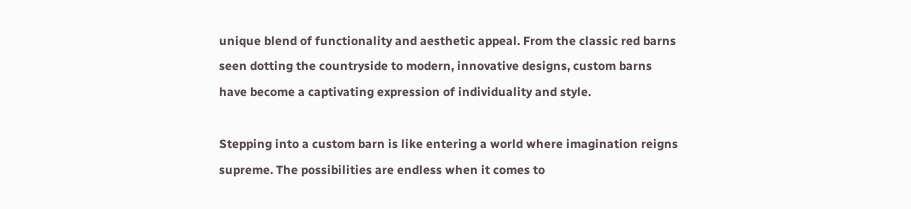unique blend of functionality and aesthetic appeal. From the classic red barns seen dotting the countryside to modern, innovative designs, custom barns have become a captivating expression of individuality and style.

Stepping into a custom barn is like entering a world where imagination reigns supreme. The possibilities are endless when it comes to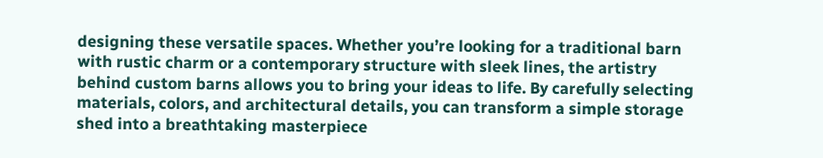designing these versatile spaces. Whether you’re looking for a traditional barn with rustic charm or a contemporary structure with sleek lines, the artistry behind custom barns allows you to bring your ideas to life. By carefully selecting materials, colors, and architectural details, you can transform a simple storage shed into a breathtaking masterpiece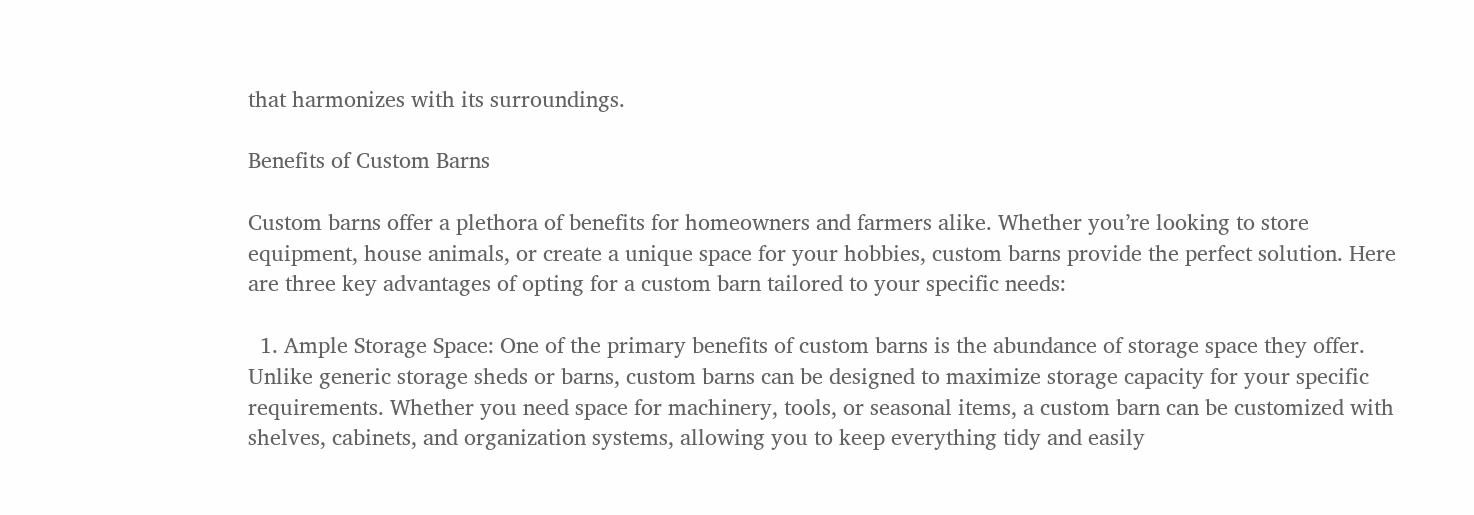that harmonizes with its surroundings.

Benefits of Custom Barns

Custom barns offer a plethora of benefits for homeowners and farmers alike. Whether you’re looking to store equipment, house animals, or create a unique space for your hobbies, custom barns provide the perfect solution. Here are three key advantages of opting for a custom barn tailored to your specific needs:

  1. Ample Storage Space: One of the primary benefits of custom barns is the abundance of storage space they offer. Unlike generic storage sheds or barns, custom barns can be designed to maximize storage capacity for your specific requirements. Whether you need space for machinery, tools, or seasonal items, a custom barn can be customized with shelves, cabinets, and organization systems, allowing you to keep everything tidy and easily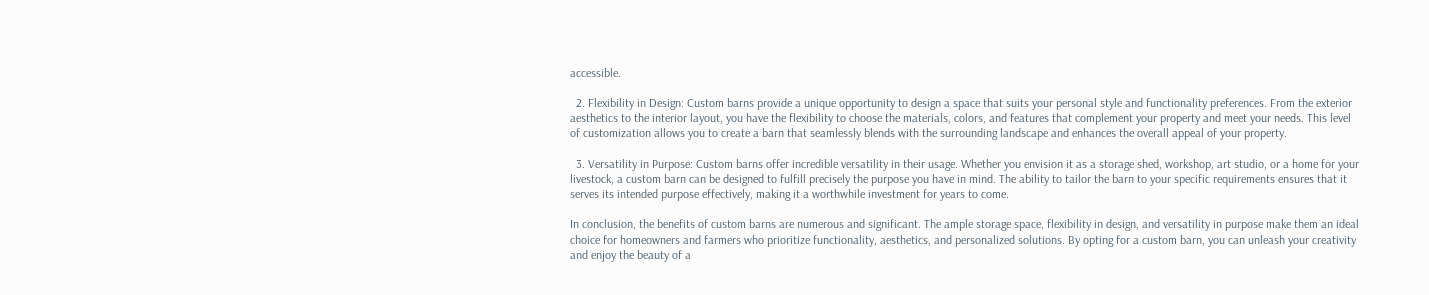accessible.

  2. Flexibility in Design: Custom barns provide a unique opportunity to design a space that suits your personal style and functionality preferences. From the exterior aesthetics to the interior layout, you have the flexibility to choose the materials, colors, and features that complement your property and meet your needs. This level of customization allows you to create a barn that seamlessly blends with the surrounding landscape and enhances the overall appeal of your property.

  3. Versatility in Purpose: Custom barns offer incredible versatility in their usage. Whether you envision it as a storage shed, workshop, art studio, or a home for your livestock, a custom barn can be designed to fulfill precisely the purpose you have in mind. The ability to tailor the barn to your specific requirements ensures that it serves its intended purpose effectively, making it a worthwhile investment for years to come.

In conclusion, the benefits of custom barns are numerous and significant. The ample storage space, flexibility in design, and versatility in purpose make them an ideal choice for homeowners and farmers who prioritize functionality, aesthetics, and personalized solutions. By opting for a custom barn, you can unleash your creativity and enjoy the beauty of a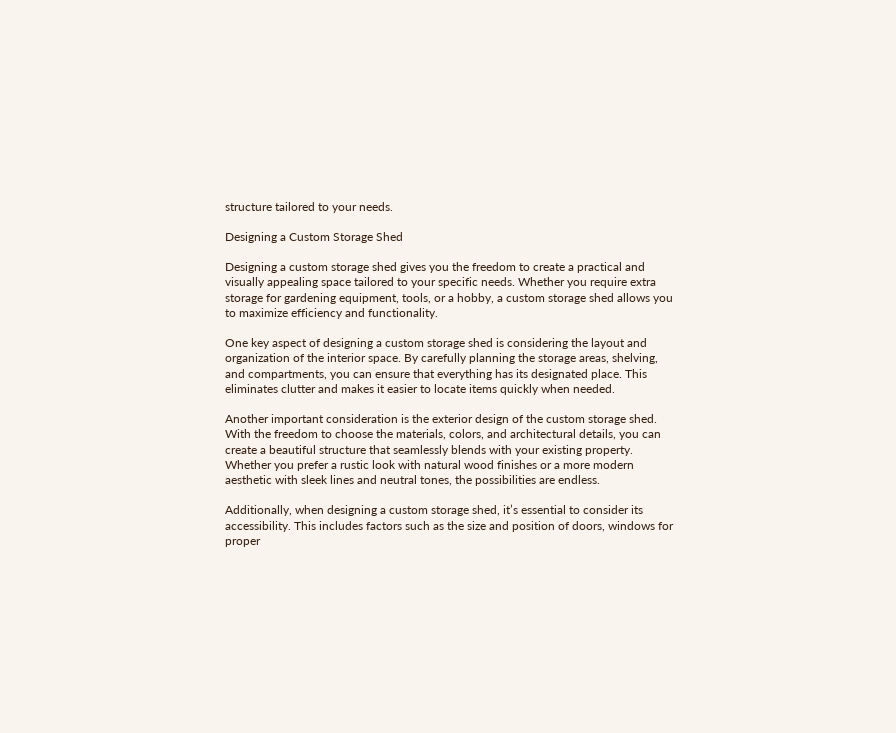structure tailored to your needs.

Designing a Custom Storage Shed

Designing a custom storage shed gives you the freedom to create a practical and visually appealing space tailored to your specific needs. Whether you require extra storage for gardening equipment, tools, or a hobby, a custom storage shed allows you to maximize efficiency and functionality.

One key aspect of designing a custom storage shed is considering the layout and organization of the interior space. By carefully planning the storage areas, shelving, and compartments, you can ensure that everything has its designated place. This eliminates clutter and makes it easier to locate items quickly when needed.

Another important consideration is the exterior design of the custom storage shed. With the freedom to choose the materials, colors, and architectural details, you can create a beautiful structure that seamlessly blends with your existing property. Whether you prefer a rustic look with natural wood finishes or a more modern aesthetic with sleek lines and neutral tones, the possibilities are endless.

Additionally, when designing a custom storage shed, it’s essential to consider its accessibility. This includes factors such as the size and position of doors, windows for proper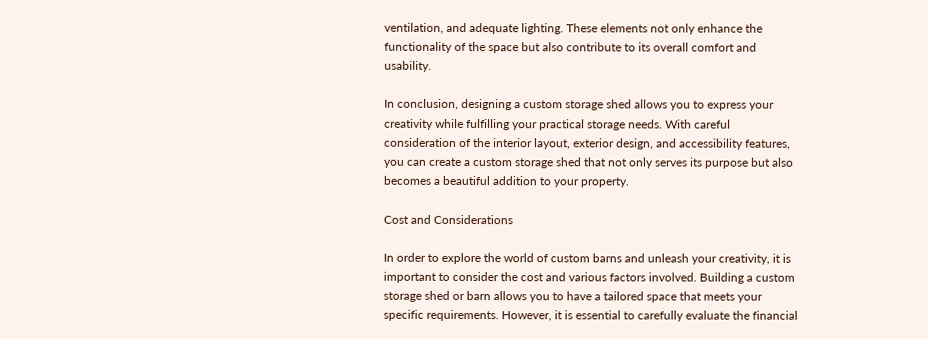ventilation, and adequate lighting. These elements not only enhance the functionality of the space but also contribute to its overall comfort and usability.

In conclusion, designing a custom storage shed allows you to express your creativity while fulfilling your practical storage needs. With careful consideration of the interior layout, exterior design, and accessibility features, you can create a custom storage shed that not only serves its purpose but also becomes a beautiful addition to your property.

Cost and Considerations

In order to explore the world of custom barns and unleash your creativity, it is important to consider the cost and various factors involved. Building a custom storage shed or barn allows you to have a tailored space that meets your specific requirements. However, it is essential to carefully evaluate the financial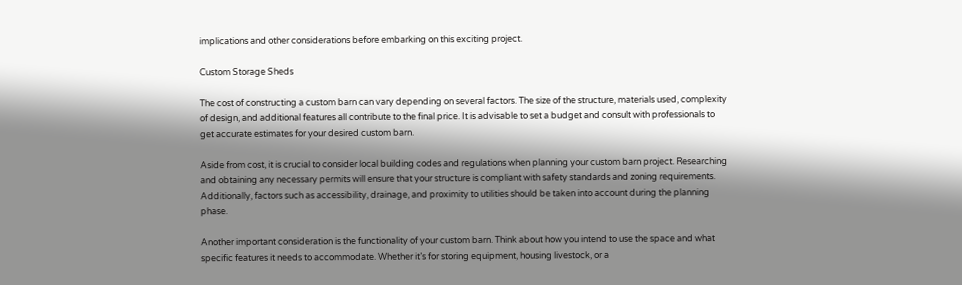implications and other considerations before embarking on this exciting project.

Custom Storage Sheds

The cost of constructing a custom barn can vary depending on several factors. The size of the structure, materials used, complexity of design, and additional features all contribute to the final price. It is advisable to set a budget and consult with professionals to get accurate estimates for your desired custom barn.

Aside from cost, it is crucial to consider local building codes and regulations when planning your custom barn project. Researching and obtaining any necessary permits will ensure that your structure is compliant with safety standards and zoning requirements. Additionally, factors such as accessibility, drainage, and proximity to utilities should be taken into account during the planning phase.

Another important consideration is the functionality of your custom barn. Think about how you intend to use the space and what specific features it needs to accommodate. Whether it’s for storing equipment, housing livestock, or a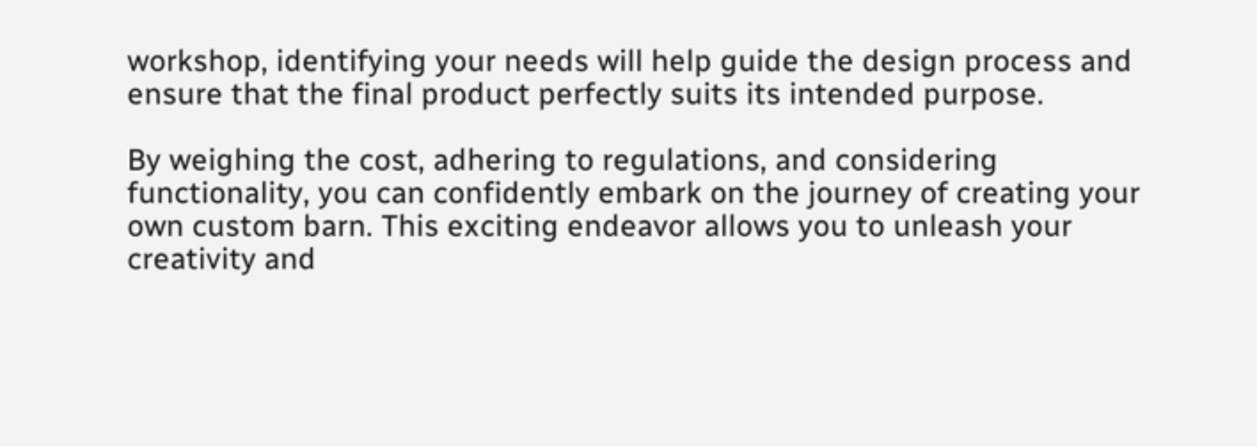workshop, identifying your needs will help guide the design process and ensure that the final product perfectly suits its intended purpose.

By weighing the cost, adhering to regulations, and considering functionality, you can confidently embark on the journey of creating your own custom barn. This exciting endeavor allows you to unleash your creativity and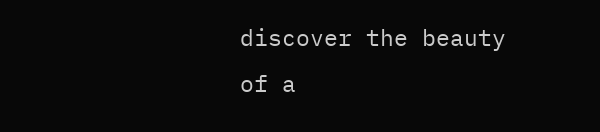discover the beauty of a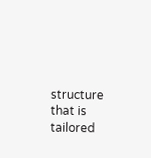structure that is tailored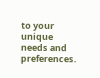to your unique needs and preferences.